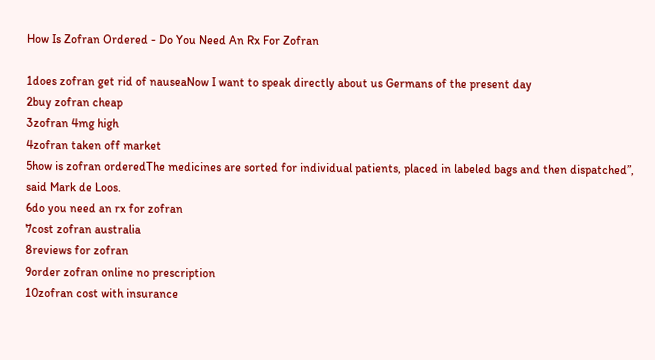How Is Zofran Ordered - Do You Need An Rx For Zofran

1does zofran get rid of nauseaNow I want to speak directly about us Germans of the present day
2buy zofran cheap
3zofran 4mg high
4zofran taken off market
5how is zofran orderedThe medicines are sorted for individual patients, placed in labeled bags and then dispatched”, said Mark de Loos.
6do you need an rx for zofran
7cost zofran australia
8reviews for zofran
9order zofran online no prescription
10zofran cost with insurance